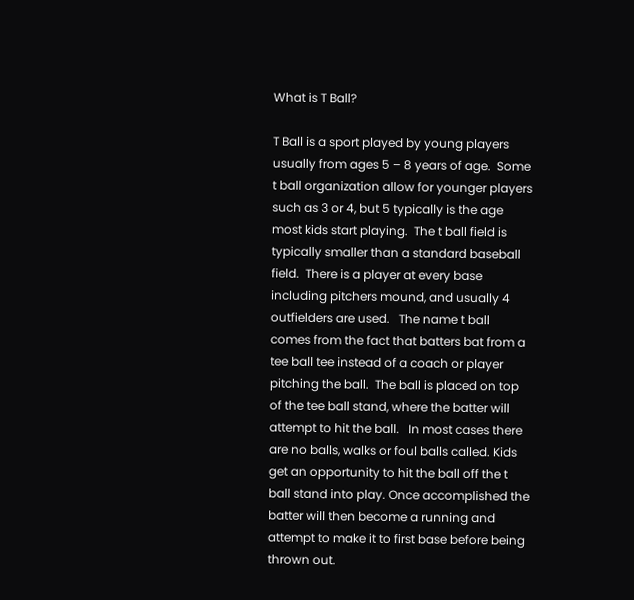What is T Ball?

T Ball is a sport played by young players usually from ages 5 – 8 years of age.  Some t ball organization allow for younger players such as 3 or 4, but 5 typically is the age most kids start playing.  The t ball field is typically smaller than a standard baseball field.  There is a player at every base including pitchers mound, and usually 4 outfielders are used.   The name t ball comes from the fact that batters bat from a tee ball tee instead of a coach or player pitching the ball.  The ball is placed on top of the tee ball stand, where the batter will attempt to hit the ball.   In most cases there are no balls, walks or foul balls called. Kids get an opportunity to hit the ball off the t ball stand into play. Once accomplished the batter will then become a running and attempt to make it to first base before being thrown out.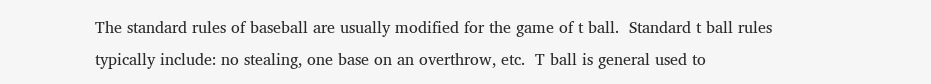The standard rules of baseball are usually modified for the game of t ball.  Standard t ball rules typically include: no stealing, one base on an overthrow, etc.  T ball is general used to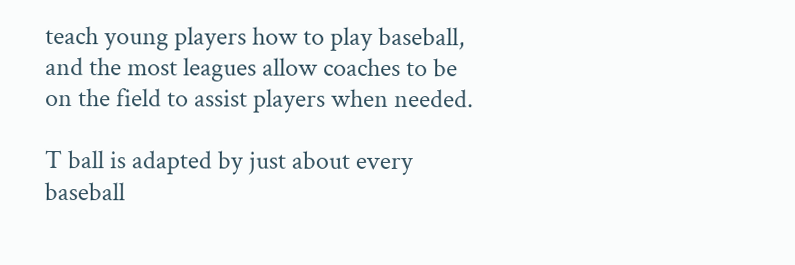teach young players how to play baseball, and the most leagues allow coaches to be on the field to assist players when needed.

T ball is adapted by just about every baseball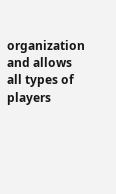organization and allows all types of players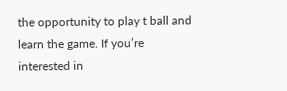the opportunity to play t ball and learn the game. If you’re interested in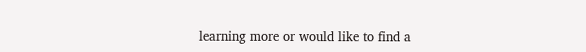learning more or would like to find a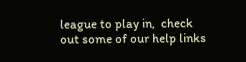league to play in,  check out some of our help links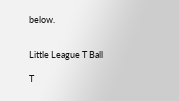below.


Little League T Ball

T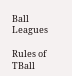Ball Leagues

Rules of TBall